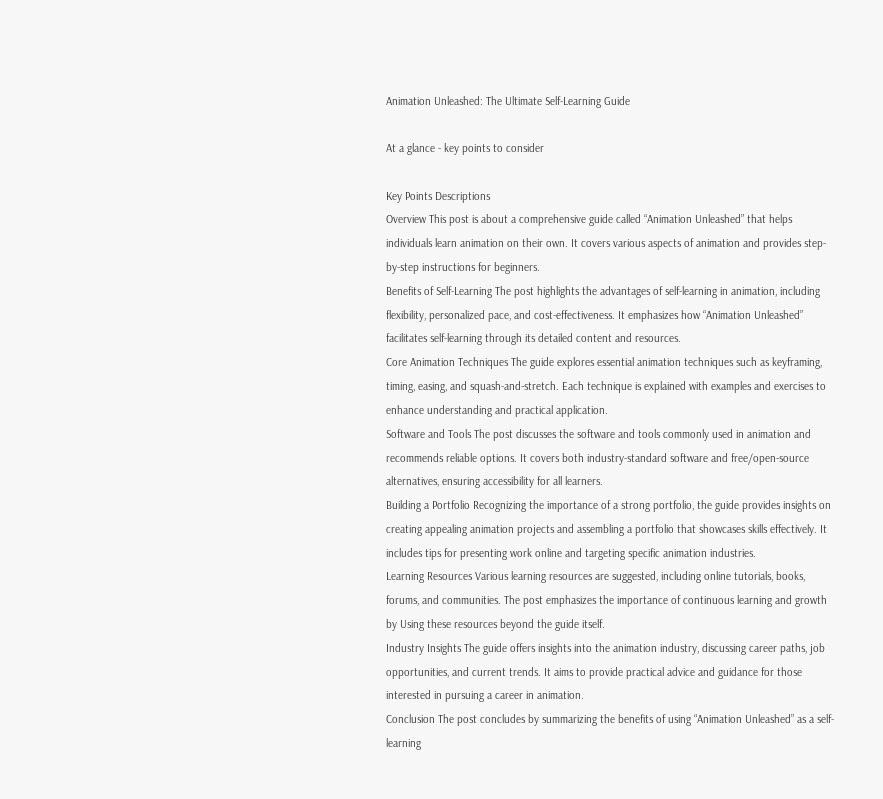Animation Unleashed: The Ultimate Self-Learning Guide

At a glance - key points to consider

Key Points Descriptions
Overview This post is about a comprehensive guide called “Animation Unleashed” that helps individuals learn animation on their own. It covers various aspects of animation and provides step-by-step instructions for beginners.
Benefits of Self-Learning The post highlights the advantages of self-learning in animation, including flexibility, personalized pace, and cost-effectiveness. It emphasizes how “Animation Unleashed” facilitates self-learning through its detailed content and resources.
Core Animation Techniques The guide explores essential animation techniques such as keyframing, timing, easing, and squash-and-stretch. Each technique is explained with examples and exercises to enhance understanding and practical application.
Software and Tools The post discusses the software and tools commonly used in animation and recommends reliable options. It covers both industry-standard software and free/open-source alternatives, ensuring accessibility for all learners.
Building a Portfolio Recognizing the importance of a strong portfolio, the guide provides insights on creating appealing animation projects and assembling a portfolio that showcases skills effectively. It includes tips for presenting work online and targeting specific animation industries.
Learning Resources Various learning resources are suggested, including online tutorials, books, forums, and communities. The post emphasizes the importance of continuous learning and growth by Using these resources beyond the guide itself.
Industry Insights The guide offers insights into the animation industry, discussing career paths, job opportunities, and current trends. It aims to provide practical advice and guidance for those interested in pursuing a career in animation.
Conclusion The post concludes by summarizing the benefits of using “Animation Unleashed” as a self-learning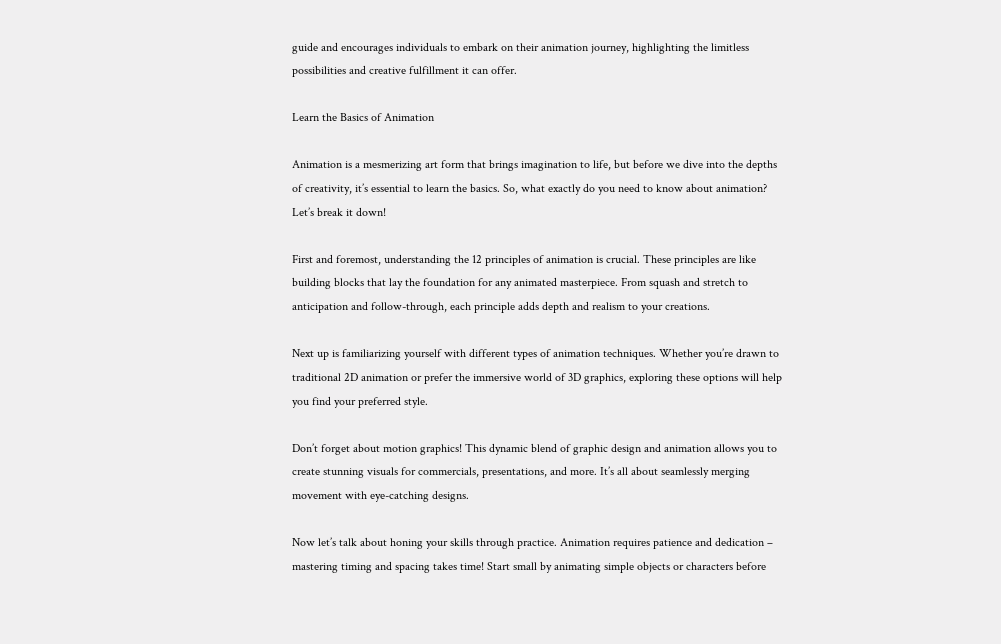guide and encourages individuals to embark on their animation journey, highlighting the limitless possibilities and creative fulfillment it can offer.

Learn the Basics of Animation

Animation is a mesmerizing art form that brings imagination to life, but before we dive into the depths of creativity, it’s essential to learn the basics. So, what exactly do you need to know about animation? Let’s break it down!

First and foremost, understanding the 12 principles of animation is crucial. These principles are like building blocks that lay the foundation for any animated masterpiece. From squash and stretch to anticipation and follow-through, each principle adds depth and realism to your creations.

Next up is familiarizing yourself with different types of animation techniques. Whether you’re drawn to traditional 2D animation or prefer the immersive world of 3D graphics, exploring these options will help you find your preferred style.

Don’t forget about motion graphics! This dynamic blend of graphic design and animation allows you to create stunning visuals for commercials, presentations, and more. It’s all about seamlessly merging movement with eye-catching designs.

Now let’s talk about honing your skills through practice. Animation requires patience and dedication – mastering timing and spacing takes time! Start small by animating simple objects or characters before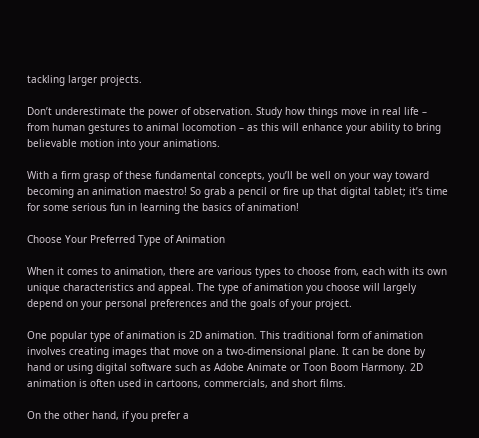tackling larger projects.

Don’t underestimate the power of observation. Study how things move in real life – from human gestures to animal locomotion – as this will enhance your ability to bring believable motion into your animations.

With a firm grasp of these fundamental concepts, you’ll be well on your way toward becoming an animation maestro! So grab a pencil or fire up that digital tablet; it’s time for some serious fun in learning the basics of animation!

Choose Your Preferred Type of Animation

When it comes to animation, there are various types to choose from, each with its own unique characteristics and appeal. The type of animation you choose will largely depend on your personal preferences and the goals of your project.

One popular type of animation is 2D animation. This traditional form of animation involves creating images that move on a two-dimensional plane. It can be done by hand or using digital software such as Adobe Animate or Toon Boom Harmony. 2D animation is often used in cartoons, commercials, and short films.

On the other hand, if you prefer a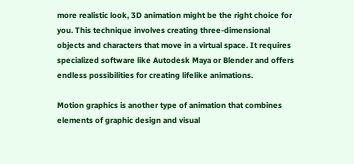more realistic look, 3D animation might be the right choice for you. This technique involves creating three-dimensional objects and characters that move in a virtual space. It requires specialized software like Autodesk Maya or Blender and offers endless possibilities for creating lifelike animations.

Motion graphics is another type of animation that combines elements of graphic design and visual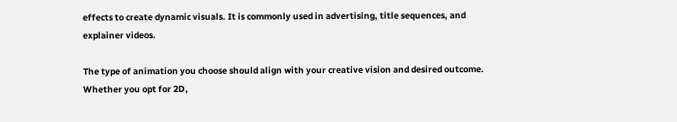effects to create dynamic visuals. It is commonly used in advertising, title sequences, and explainer videos.

The type of animation you choose should align with your creative vision and desired outcome. Whether you opt for 2D,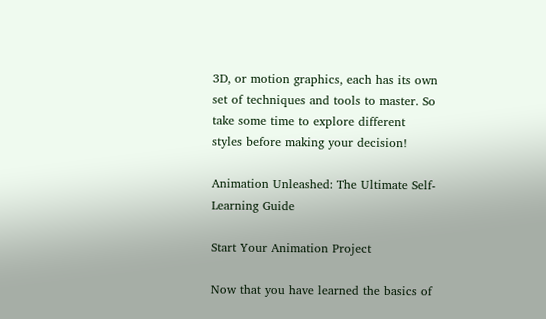3D, or motion graphics, each has its own set of techniques and tools to master. So take some time to explore different styles before making your decision!

Animation Unleashed: The Ultimate Self-Learning Guide

Start Your Animation Project

Now that you have learned the basics of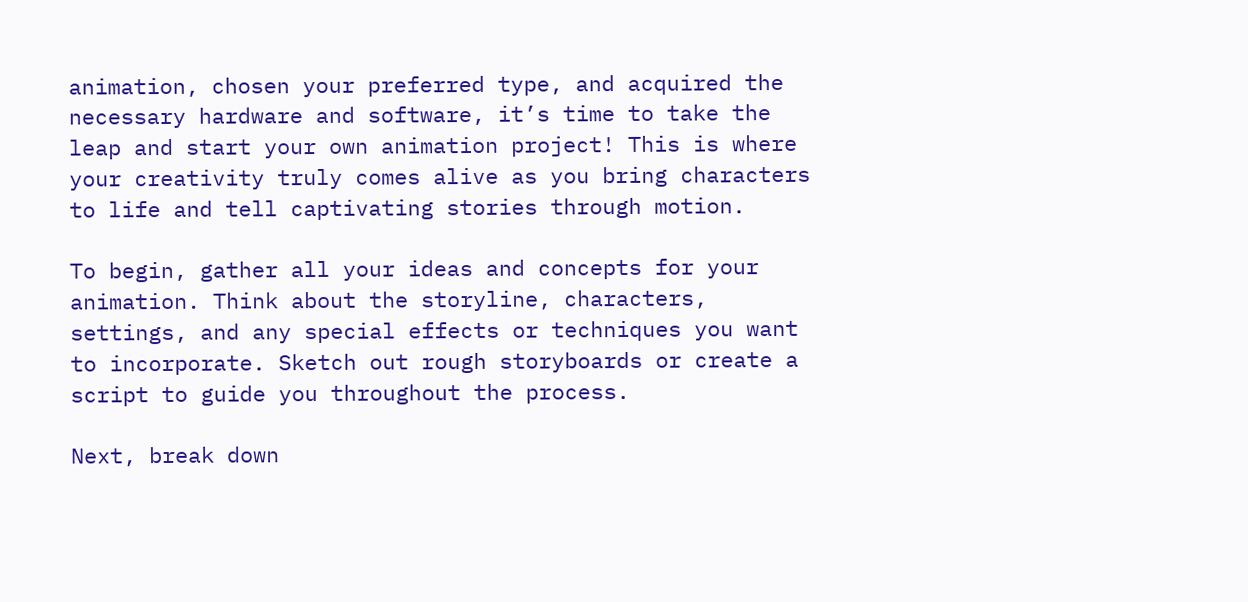animation, chosen your preferred type, and acquired the necessary hardware and software, it’s time to take the leap and start your own animation project! This is where your creativity truly comes alive as you bring characters to life and tell captivating stories through motion.

To begin, gather all your ideas and concepts for your animation. Think about the storyline, characters, settings, and any special effects or techniques you want to incorporate. Sketch out rough storyboards or create a script to guide you throughout the process.

Next, break down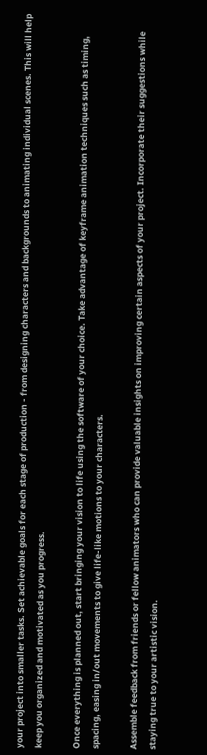your project into smaller tasks. Set achievable goals for each stage of production - from designing characters and backgrounds to animating individual scenes. This will help keep you organized and motivated as you progress.

Once everything is planned out, start bringing your vision to life using the software of your choice. Take advantage of keyframe animation techniques such as timing, spacing, easing in/out movements to give life-like motions to your characters.

Assemble feedback from friends or fellow animators who can provide valuable insights on improving certain aspects of your project. Incorporate their suggestions while staying true to your artistic vision.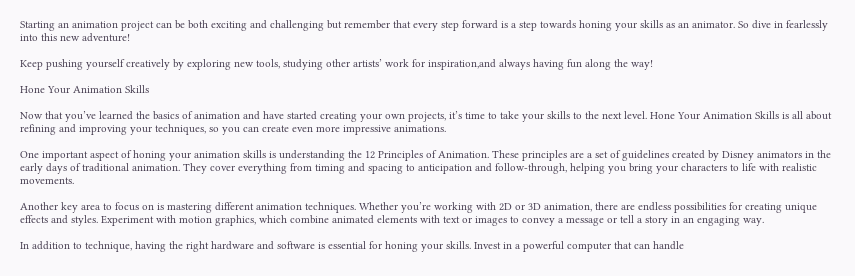Starting an animation project can be both exciting and challenging but remember that every step forward is a step towards honing your skills as an animator. So dive in fearlessly into this new adventure!

Keep pushing yourself creatively by exploring new tools, studying other artists’ work for inspiration,and always having fun along the way!

Hone Your Animation Skills

Now that you’ve learned the basics of animation and have started creating your own projects, it’s time to take your skills to the next level. Hone Your Animation Skills is all about refining and improving your techniques, so you can create even more impressive animations.

One important aspect of honing your animation skills is understanding the 12 Principles of Animation. These principles are a set of guidelines created by Disney animators in the early days of traditional animation. They cover everything from timing and spacing to anticipation and follow-through, helping you bring your characters to life with realistic movements.

Another key area to focus on is mastering different animation techniques. Whether you’re working with 2D or 3D animation, there are endless possibilities for creating unique effects and styles. Experiment with motion graphics, which combine animated elements with text or images to convey a message or tell a story in an engaging way.

In addition to technique, having the right hardware and software is essential for honing your skills. Invest in a powerful computer that can handle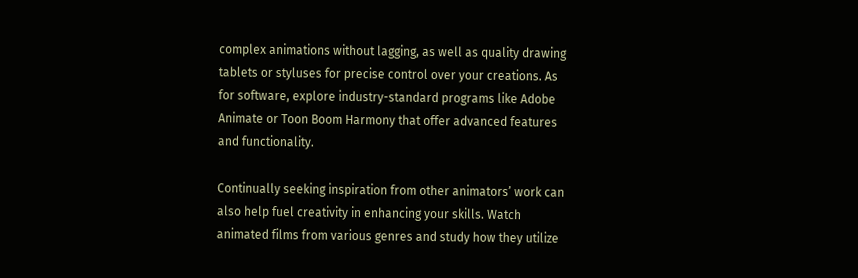complex animations without lagging, as well as quality drawing tablets or styluses for precise control over your creations. As for software, explore industry-standard programs like Adobe Animate or Toon Boom Harmony that offer advanced features and functionality.

Continually seeking inspiration from other animators’ work can also help fuel creativity in enhancing your skills. Watch animated films from various genres and study how they utilize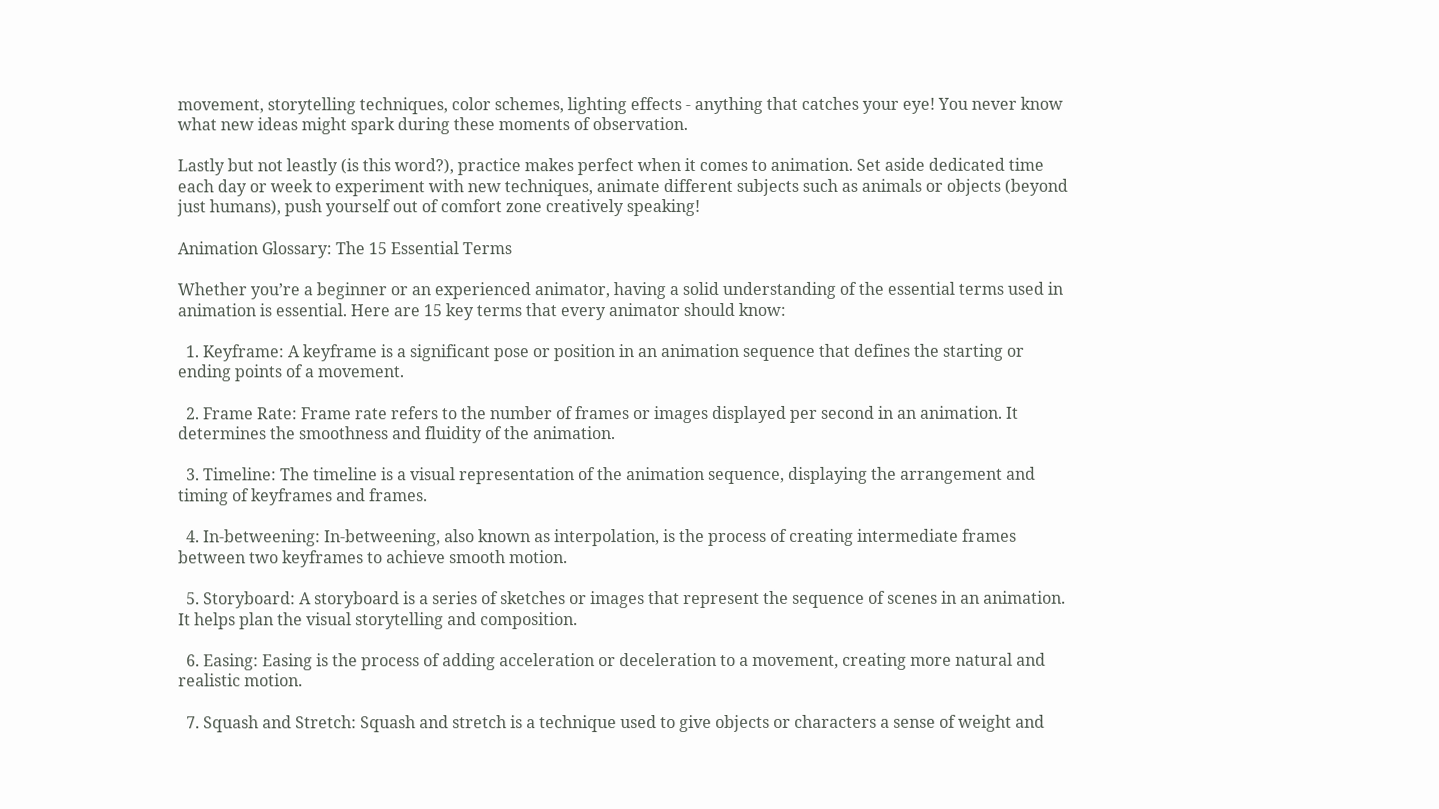movement, storytelling techniques, color schemes, lighting effects - anything that catches your eye! You never know what new ideas might spark during these moments of observation.

Lastly but not leastly (is this word?), practice makes perfect when it comes to animation. Set aside dedicated time each day or week to experiment with new techniques, animate different subjects such as animals or objects (beyond just humans), push yourself out of comfort zone creatively speaking!

Animation Glossary: The 15 Essential Terms

Whether you’re a beginner or an experienced animator, having a solid understanding of the essential terms used in animation is essential. Here are 15 key terms that every animator should know:

  1. Keyframe: A keyframe is a significant pose or position in an animation sequence that defines the starting or ending points of a movement.

  2. Frame Rate: Frame rate refers to the number of frames or images displayed per second in an animation. It determines the smoothness and fluidity of the animation.

  3. Timeline: The timeline is a visual representation of the animation sequence, displaying the arrangement and timing of keyframes and frames.

  4. In-betweening: In-betweening, also known as interpolation, is the process of creating intermediate frames between two keyframes to achieve smooth motion.

  5. Storyboard: A storyboard is a series of sketches or images that represent the sequence of scenes in an animation. It helps plan the visual storytelling and composition.

  6. Easing: Easing is the process of adding acceleration or deceleration to a movement, creating more natural and realistic motion.

  7. Squash and Stretch: Squash and stretch is a technique used to give objects or characters a sense of weight and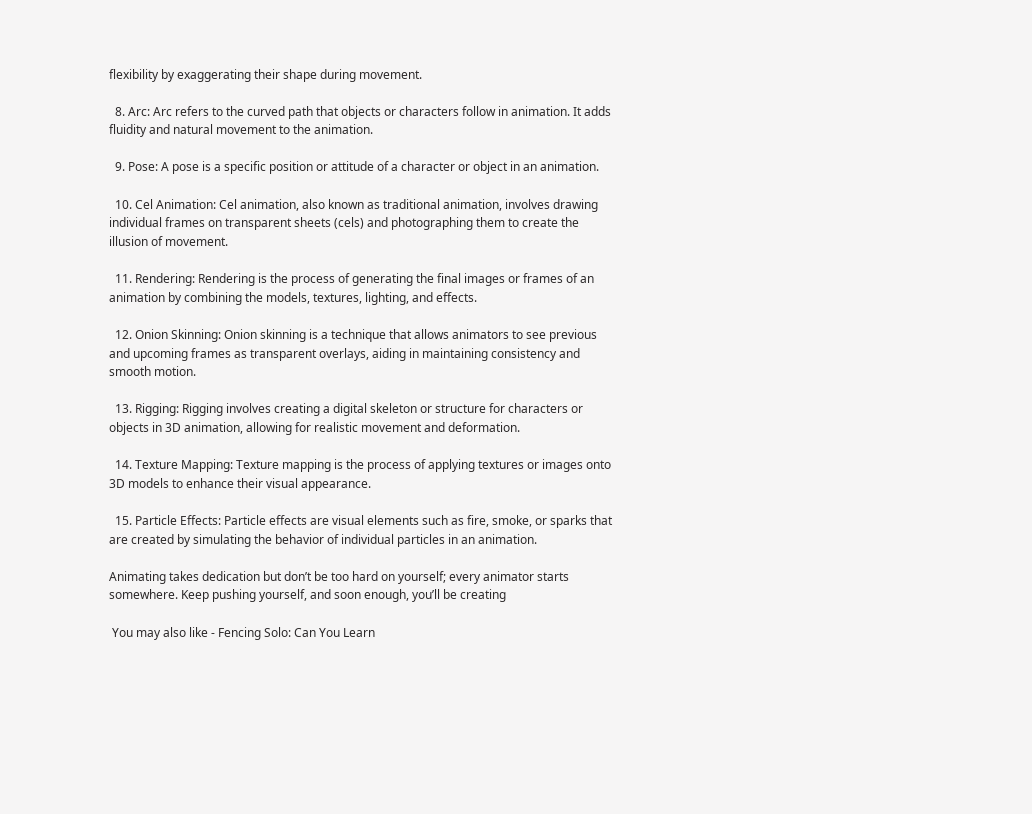flexibility by exaggerating their shape during movement.

  8. Arc: Arc refers to the curved path that objects or characters follow in animation. It adds fluidity and natural movement to the animation.

  9. Pose: A pose is a specific position or attitude of a character or object in an animation.

  10. Cel Animation: Cel animation, also known as traditional animation, involves drawing individual frames on transparent sheets (cels) and photographing them to create the illusion of movement.

  11. Rendering: Rendering is the process of generating the final images or frames of an animation by combining the models, textures, lighting, and effects.

  12. Onion Skinning: Onion skinning is a technique that allows animators to see previous and upcoming frames as transparent overlays, aiding in maintaining consistency and smooth motion.

  13. Rigging: Rigging involves creating a digital skeleton or structure for characters or objects in 3D animation, allowing for realistic movement and deformation.

  14. Texture Mapping: Texture mapping is the process of applying textures or images onto 3D models to enhance their visual appearance.

  15. Particle Effects: Particle effects are visual elements such as fire, smoke, or sparks that are created by simulating the behavior of individual particles in an animation.

Animating takes dedication but don’t be too hard on yourself; every animator starts somewhere. Keep pushing yourself, and soon enough, you’ll be creating

 You may also like - Fencing Solo: Can You Learn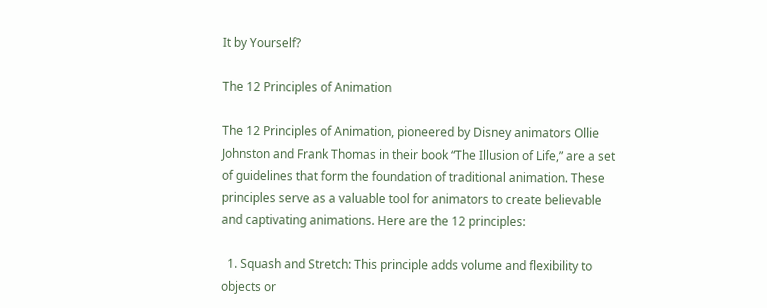It by Yourself?

The 12 Principles of Animation

The 12 Principles of Animation, pioneered by Disney animators Ollie Johnston and Frank Thomas in their book “The Illusion of Life,” are a set of guidelines that form the foundation of traditional animation. These principles serve as a valuable tool for animators to create believable and captivating animations. Here are the 12 principles:

  1. Squash and Stretch: This principle adds volume and flexibility to objects or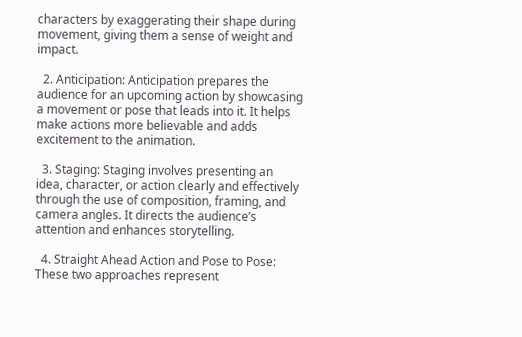characters by exaggerating their shape during movement, giving them a sense of weight and impact.

  2. Anticipation: Anticipation prepares the audience for an upcoming action by showcasing a movement or pose that leads into it. It helps make actions more believable and adds excitement to the animation.

  3. Staging: Staging involves presenting an idea, character, or action clearly and effectively through the use of composition, framing, and camera angles. It directs the audience’s attention and enhances storytelling.

  4. Straight Ahead Action and Pose to Pose: These two approaches represent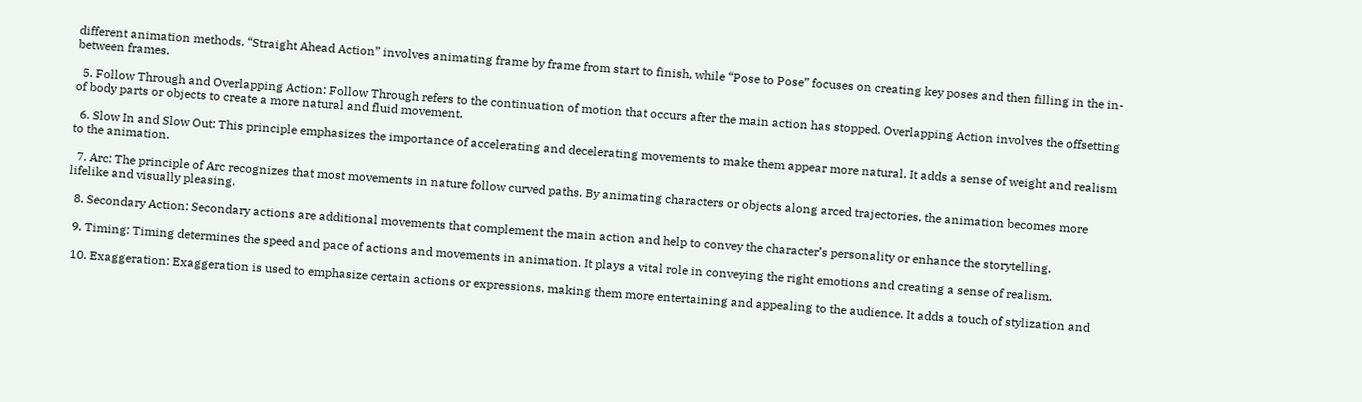different animation methods. “Straight Ahead Action” involves animating frame by frame from start to finish, while “Pose to Pose” focuses on creating key poses and then filling in the in-between frames.

  5. Follow Through and Overlapping Action: Follow Through refers to the continuation of motion that occurs after the main action has stopped. Overlapping Action involves the offsetting of body parts or objects to create a more natural and fluid movement.

  6. Slow In and Slow Out: This principle emphasizes the importance of accelerating and decelerating movements to make them appear more natural. It adds a sense of weight and realism to the animation.

  7. Arc: The principle of Arc recognizes that most movements in nature follow curved paths. By animating characters or objects along arced trajectories, the animation becomes more lifelike and visually pleasing.

  8. Secondary Action: Secondary actions are additional movements that complement the main action and help to convey the character’s personality or enhance the storytelling.

  9. Timing: Timing determines the speed and pace of actions and movements in animation. It plays a vital role in conveying the right emotions and creating a sense of realism.

  10. Exaggeration: Exaggeration is used to emphasize certain actions or expressions, making them more entertaining and appealing to the audience. It adds a touch of stylization and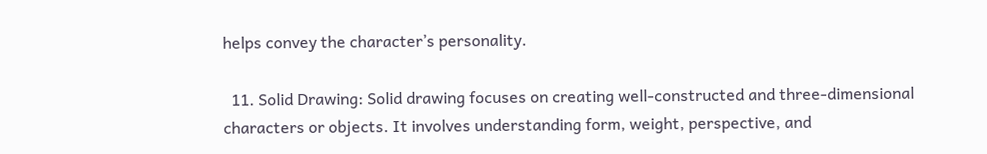helps convey the character’s personality.

  11. Solid Drawing: Solid drawing focuses on creating well-constructed and three-dimensional characters or objects. It involves understanding form, weight, perspective, and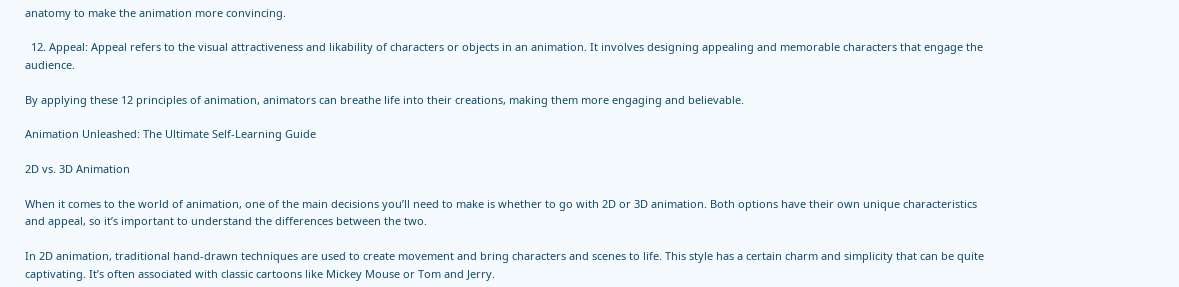anatomy to make the animation more convincing.

  12. Appeal: Appeal refers to the visual attractiveness and likability of characters or objects in an animation. It involves designing appealing and memorable characters that engage the audience.

By applying these 12 principles of animation, animators can breathe life into their creations, making them more engaging and believable.

Animation Unleashed: The Ultimate Self-Learning Guide

2D vs. 3D Animation

When it comes to the world of animation, one of the main decisions you’ll need to make is whether to go with 2D or 3D animation. Both options have their own unique characteristics and appeal, so it’s important to understand the differences between the two.

In 2D animation, traditional hand-drawn techniques are used to create movement and bring characters and scenes to life. This style has a certain charm and simplicity that can be quite captivating. It’s often associated with classic cartoons like Mickey Mouse or Tom and Jerry.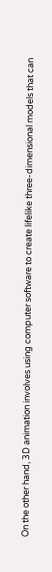On the other hand, 3D animation involves using computer software to create lifelike three-dimensional models that can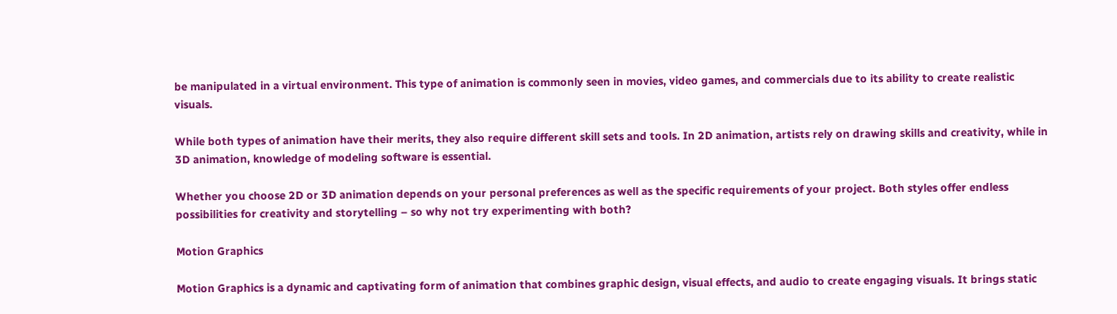be manipulated in a virtual environment. This type of animation is commonly seen in movies, video games, and commercials due to its ability to create realistic visuals.

While both types of animation have their merits, they also require different skill sets and tools. In 2D animation, artists rely on drawing skills and creativity, while in 3D animation, knowledge of modeling software is essential.

Whether you choose 2D or 3D animation depends on your personal preferences as well as the specific requirements of your project. Both styles offer endless possibilities for creativity and storytelling – so why not try experimenting with both?

Motion Graphics

Motion Graphics is a dynamic and captivating form of animation that combines graphic design, visual effects, and audio to create engaging visuals. It brings static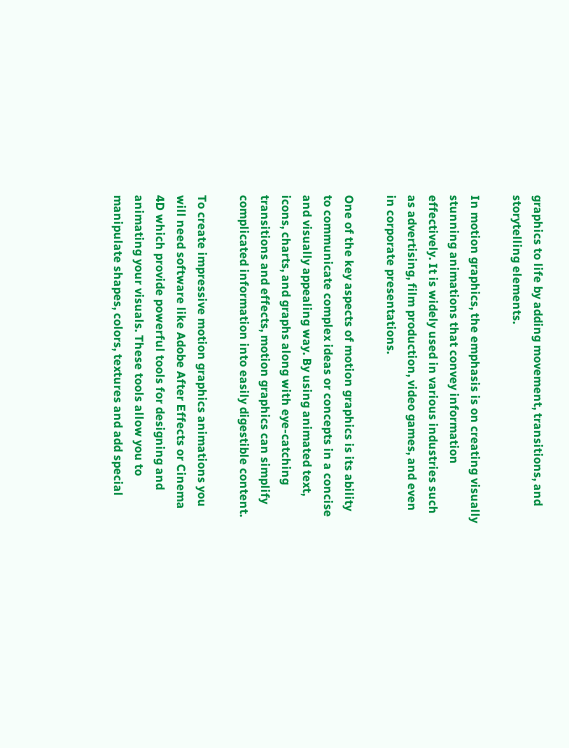graphics to life by adding movement, transitions, and storytelling elements.

In motion graphics, the emphasis is on creating visually stunning animations that convey information effectively. It is widely used in various industries such as advertising, film production, video games, and even in corporate presentations.

One of the key aspects of motion graphics is its ability to communicate complex ideas or concepts in a concise and visually appealing way. By using animated text, icons, charts, and graphs along with eye-catching transitions and effects, motion graphics can simplify complicated information into easily digestible content.

To create impressive motion graphics animations you will need software like Adobe After Effects or Cinema 4D which provide powerful tools for designing and animating your visuals. These tools allow you to manipulate shapes, colors, textures and add special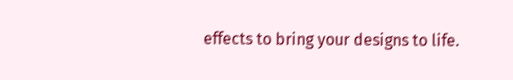effects to bring your designs to life.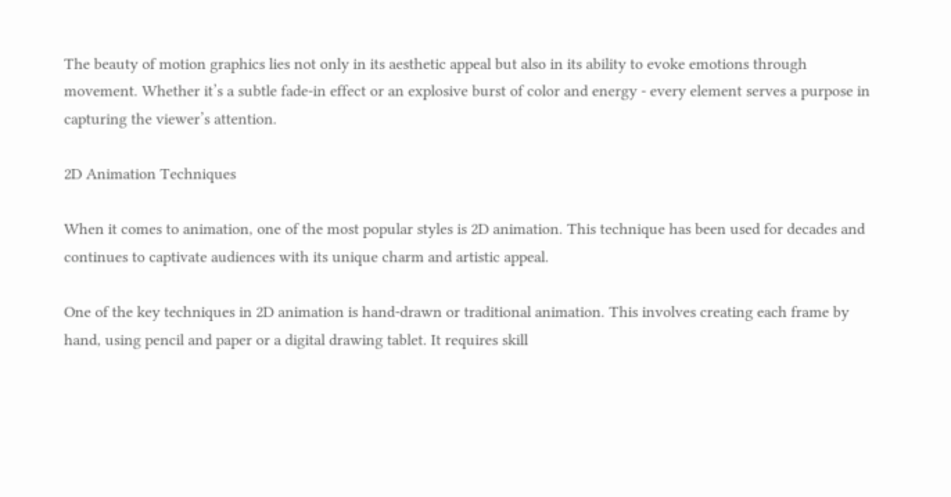The beauty of motion graphics lies not only in its aesthetic appeal but also in its ability to evoke emotions through movement. Whether it’s a subtle fade-in effect or an explosive burst of color and energy - every element serves a purpose in capturing the viewer’s attention.

2D Animation Techniques

When it comes to animation, one of the most popular styles is 2D animation. This technique has been used for decades and continues to captivate audiences with its unique charm and artistic appeal.

One of the key techniques in 2D animation is hand-drawn or traditional animation. This involves creating each frame by hand, using pencil and paper or a digital drawing tablet. It requires skill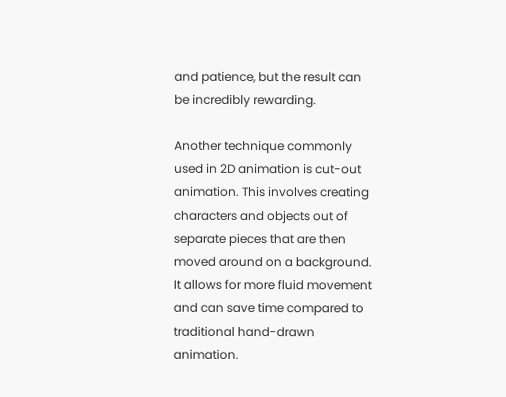and patience, but the result can be incredibly rewarding.

Another technique commonly used in 2D animation is cut-out animation. This involves creating characters and objects out of separate pieces that are then moved around on a background. It allows for more fluid movement and can save time compared to traditional hand-drawn animation.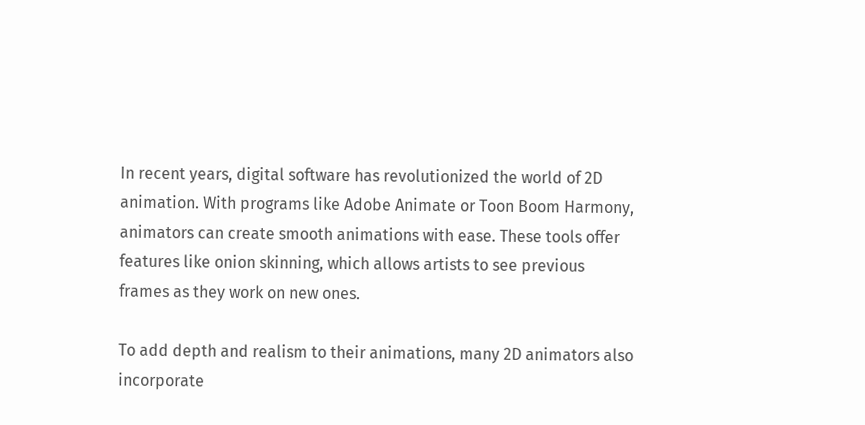In recent years, digital software has revolutionized the world of 2D animation. With programs like Adobe Animate or Toon Boom Harmony, animators can create smooth animations with ease. These tools offer features like onion skinning, which allows artists to see previous frames as they work on new ones.

To add depth and realism to their animations, many 2D animators also incorporate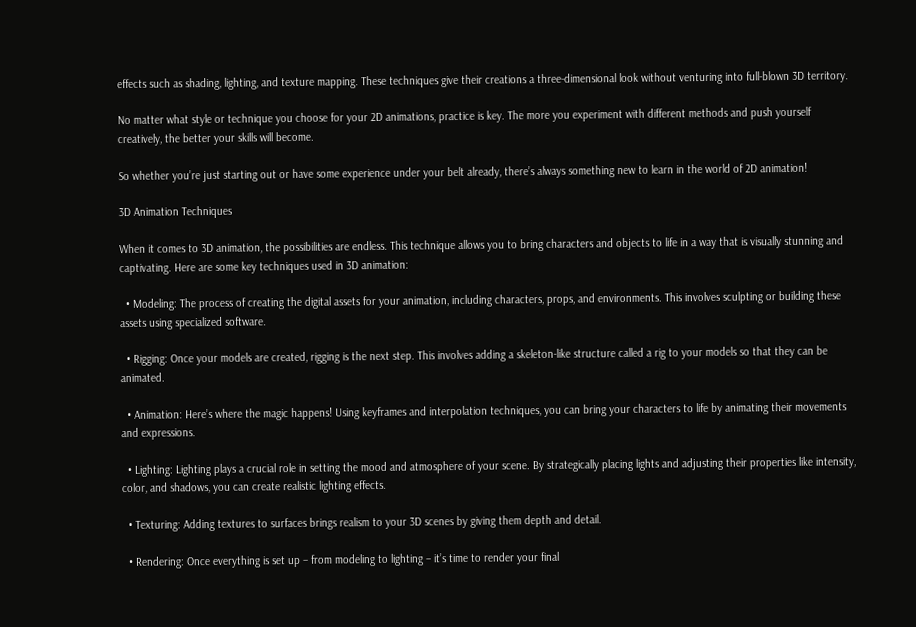effects such as shading, lighting, and texture mapping. These techniques give their creations a three-dimensional look without venturing into full-blown 3D territory.

No matter what style or technique you choose for your 2D animations, practice is key. The more you experiment with different methods and push yourself creatively, the better your skills will become.

So whether you’re just starting out or have some experience under your belt already, there’s always something new to learn in the world of 2D animation!

3D Animation Techniques

When it comes to 3D animation, the possibilities are endless. This technique allows you to bring characters and objects to life in a way that is visually stunning and captivating. Here are some key techniques used in 3D animation:

  • Modeling: The process of creating the digital assets for your animation, including characters, props, and environments. This involves sculpting or building these assets using specialized software.

  • Rigging: Once your models are created, rigging is the next step. This involves adding a skeleton-like structure called a rig to your models so that they can be animated.

  • Animation: Here’s where the magic happens! Using keyframes and interpolation techniques, you can bring your characters to life by animating their movements and expressions.

  • Lighting: Lighting plays a crucial role in setting the mood and atmosphere of your scene. By strategically placing lights and adjusting their properties like intensity, color, and shadows, you can create realistic lighting effects.

  • Texturing: Adding textures to surfaces brings realism to your 3D scenes by giving them depth and detail.

  • Rendering: Once everything is set up – from modeling to lighting – it’s time to render your final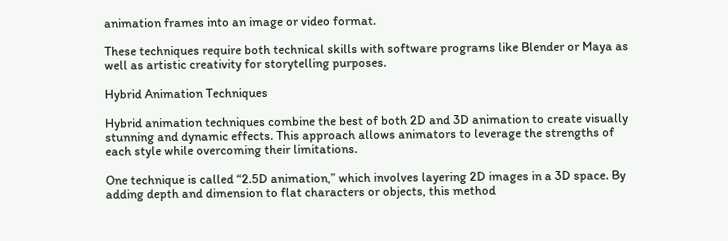animation frames into an image or video format.

These techniques require both technical skills with software programs like Blender or Maya as well as artistic creativity for storytelling purposes.

Hybrid Animation Techniques

Hybrid animation techniques combine the best of both 2D and 3D animation to create visually stunning and dynamic effects. This approach allows animators to leverage the strengths of each style while overcoming their limitations.

One technique is called “2.5D animation,” which involves layering 2D images in a 3D space. By adding depth and dimension to flat characters or objects, this method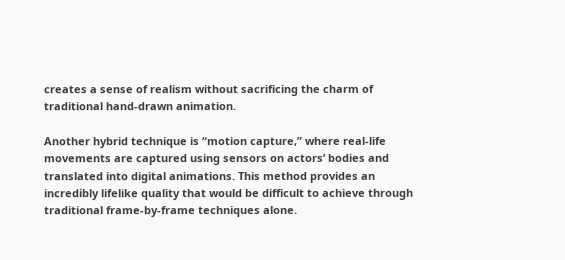creates a sense of realism without sacrificing the charm of traditional hand-drawn animation.

Another hybrid technique is “motion capture,” where real-life movements are captured using sensors on actors’ bodies and translated into digital animations. This method provides an incredibly lifelike quality that would be difficult to achieve through traditional frame-by-frame techniques alone.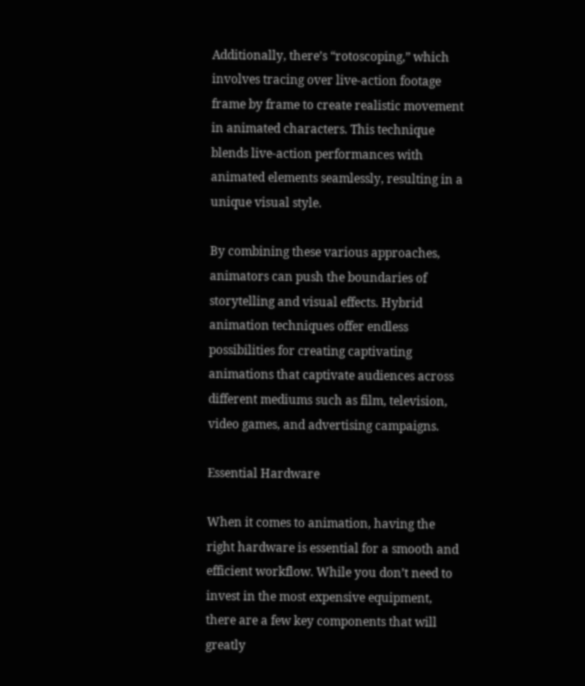Additionally, there’s “rotoscoping,” which involves tracing over live-action footage frame by frame to create realistic movement in animated characters. This technique blends live-action performances with animated elements seamlessly, resulting in a unique visual style.

By combining these various approaches, animators can push the boundaries of storytelling and visual effects. Hybrid animation techniques offer endless possibilities for creating captivating animations that captivate audiences across different mediums such as film, television, video games, and advertising campaigns.

Essential Hardware

When it comes to animation, having the right hardware is essential for a smooth and efficient workflow. While you don’t need to invest in the most expensive equipment, there are a few key components that will greatly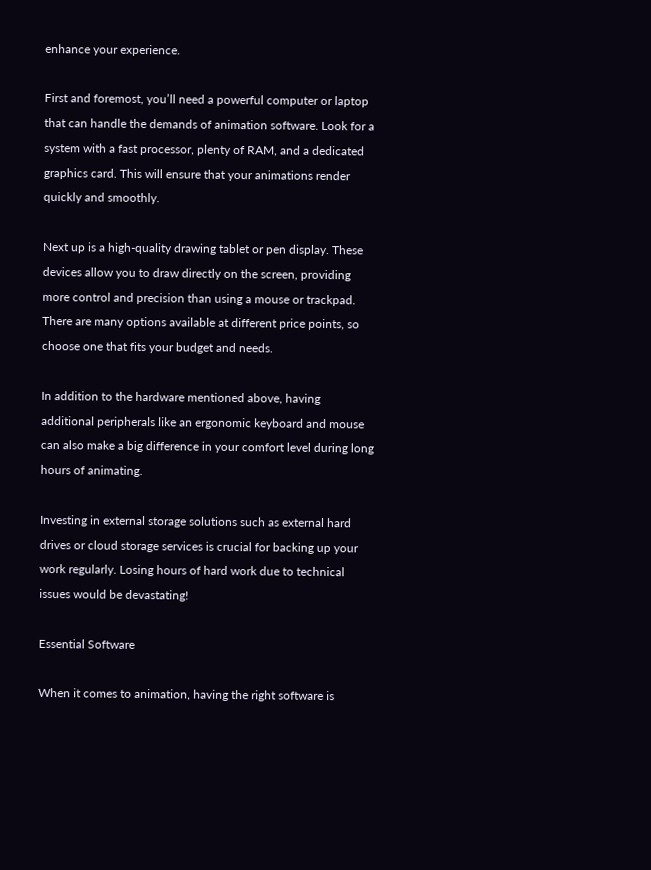enhance your experience.

First and foremost, you’ll need a powerful computer or laptop that can handle the demands of animation software. Look for a system with a fast processor, plenty of RAM, and a dedicated graphics card. This will ensure that your animations render quickly and smoothly.

Next up is a high-quality drawing tablet or pen display. These devices allow you to draw directly on the screen, providing more control and precision than using a mouse or trackpad. There are many options available at different price points, so choose one that fits your budget and needs.

In addition to the hardware mentioned above, having additional peripherals like an ergonomic keyboard and mouse can also make a big difference in your comfort level during long hours of animating.

Investing in external storage solutions such as external hard drives or cloud storage services is crucial for backing up your work regularly. Losing hours of hard work due to technical issues would be devastating!

Essential Software

When it comes to animation, having the right software is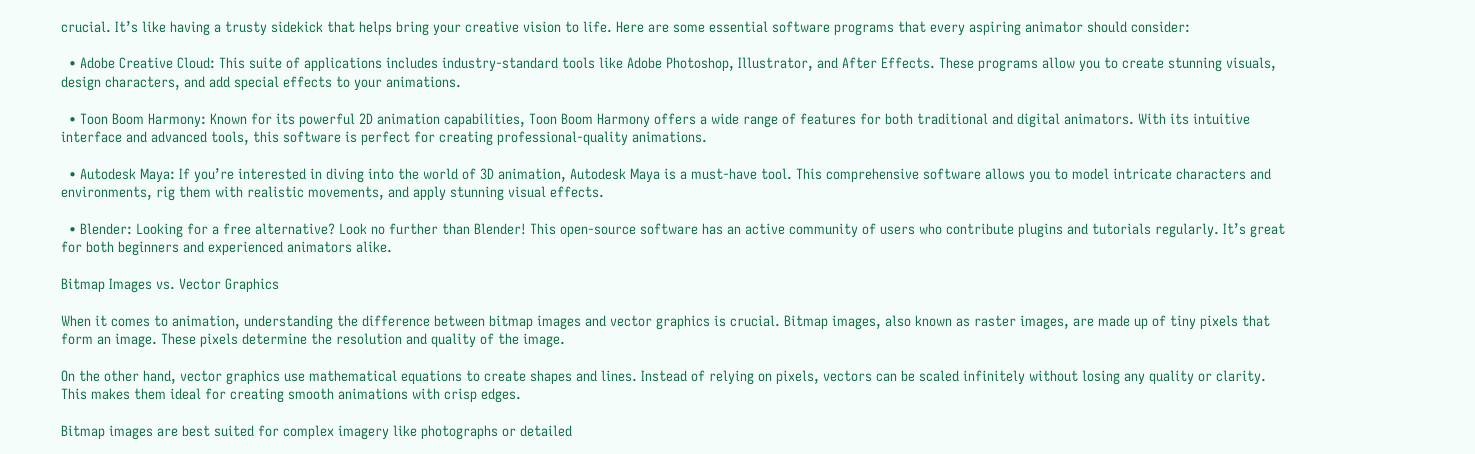crucial. It’s like having a trusty sidekick that helps bring your creative vision to life. Here are some essential software programs that every aspiring animator should consider:

  • Adobe Creative Cloud: This suite of applications includes industry-standard tools like Adobe Photoshop, Illustrator, and After Effects. These programs allow you to create stunning visuals, design characters, and add special effects to your animations.

  • Toon Boom Harmony: Known for its powerful 2D animation capabilities, Toon Boom Harmony offers a wide range of features for both traditional and digital animators. With its intuitive interface and advanced tools, this software is perfect for creating professional-quality animations.

  • Autodesk Maya: If you’re interested in diving into the world of 3D animation, Autodesk Maya is a must-have tool. This comprehensive software allows you to model intricate characters and environments, rig them with realistic movements, and apply stunning visual effects.

  • Blender: Looking for a free alternative? Look no further than Blender! This open-source software has an active community of users who contribute plugins and tutorials regularly. It’s great for both beginners and experienced animators alike.

Bitmap Images vs. Vector Graphics

When it comes to animation, understanding the difference between bitmap images and vector graphics is crucial. Bitmap images, also known as raster images, are made up of tiny pixels that form an image. These pixels determine the resolution and quality of the image.

On the other hand, vector graphics use mathematical equations to create shapes and lines. Instead of relying on pixels, vectors can be scaled infinitely without losing any quality or clarity. This makes them ideal for creating smooth animations with crisp edges.

Bitmap images are best suited for complex imagery like photographs or detailed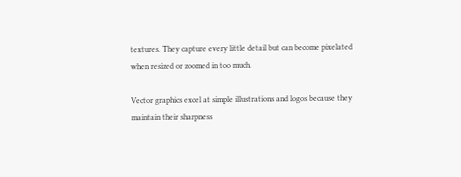textures. They capture every little detail but can become pixelated when resized or zoomed in too much.

Vector graphics excel at simple illustrations and logos because they maintain their sharpness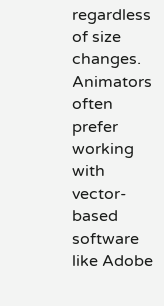regardless of size changes. Animators often prefer working with vector-based software like Adobe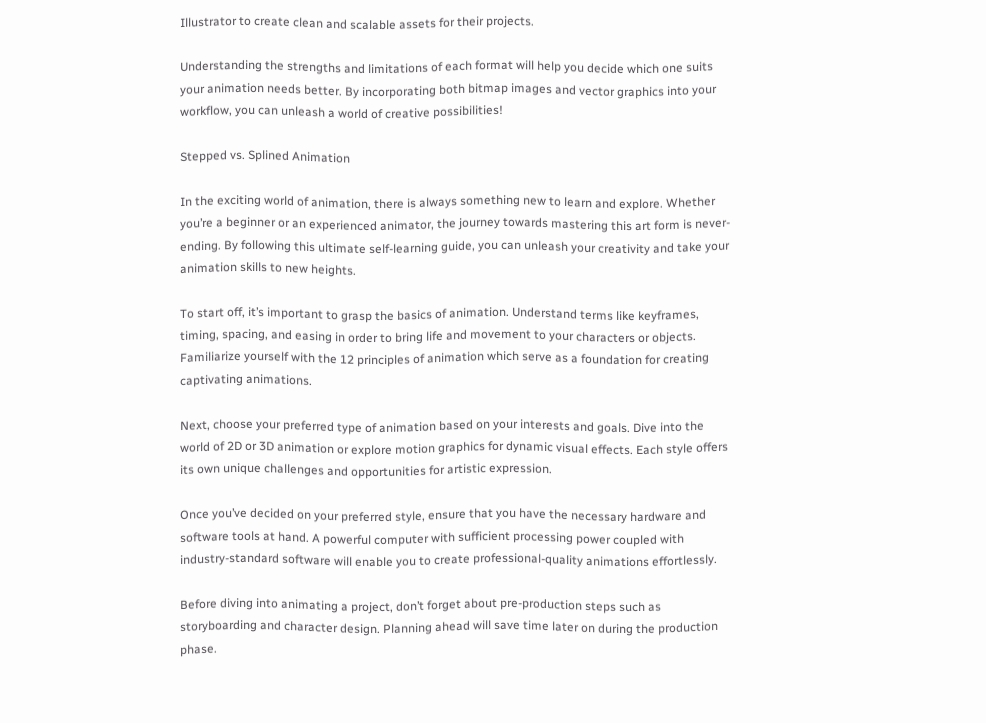Illustrator to create clean and scalable assets for their projects.

Understanding the strengths and limitations of each format will help you decide which one suits your animation needs better. By incorporating both bitmap images and vector graphics into your workflow, you can unleash a world of creative possibilities!

Stepped vs. Splined Animation

In the exciting world of animation, there is always something new to learn and explore. Whether you’re a beginner or an experienced animator, the journey towards mastering this art form is never-ending. By following this ultimate self-learning guide, you can unleash your creativity and take your animation skills to new heights.

To start off, it’s important to grasp the basics of animation. Understand terms like keyframes, timing, spacing, and easing in order to bring life and movement to your characters or objects. Familiarize yourself with the 12 principles of animation which serve as a foundation for creating captivating animations.

Next, choose your preferred type of animation based on your interests and goals. Dive into the world of 2D or 3D animation or explore motion graphics for dynamic visual effects. Each style offers its own unique challenges and opportunities for artistic expression.

Once you’ve decided on your preferred style, ensure that you have the necessary hardware and software tools at hand. A powerful computer with sufficient processing power coupled with industry-standard software will enable you to create professional-quality animations effortlessly.

Before diving into animating a project, don’t forget about pre-production steps such as storyboarding and character design. Planning ahead will save time later on during the production phase.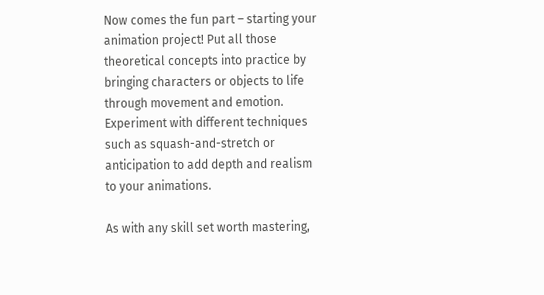Now comes the fun part – starting your animation project! Put all those theoretical concepts into practice by bringing characters or objects to life through movement and emotion. Experiment with different techniques such as squash-and-stretch or anticipation to add depth and realism to your animations.

As with any skill set worth mastering,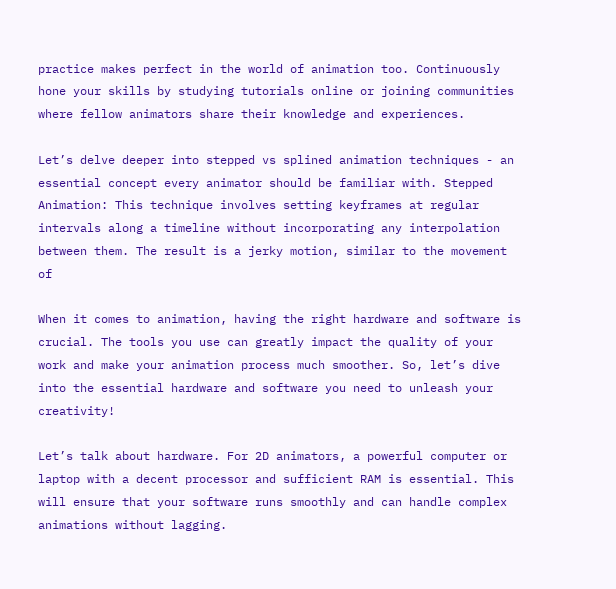practice makes perfect in the world of animation too. Continuously hone your skills by studying tutorials online or joining communities where fellow animators share their knowledge and experiences.

Let’s delve deeper into stepped vs splined animation techniques - an essential concept every animator should be familiar with. Stepped Animation: This technique involves setting keyframes at regular intervals along a timeline without incorporating any interpolation between them. The result is a jerky motion, similar to the movement of

When it comes to animation, having the right hardware and software is crucial. The tools you use can greatly impact the quality of your work and make your animation process much smoother. So, let’s dive into the essential hardware and software you need to unleash your creativity!

Let’s talk about hardware. For 2D animators, a powerful computer or laptop with a decent processor and sufficient RAM is essential. This will ensure that your software runs smoothly and can handle complex animations without lagging.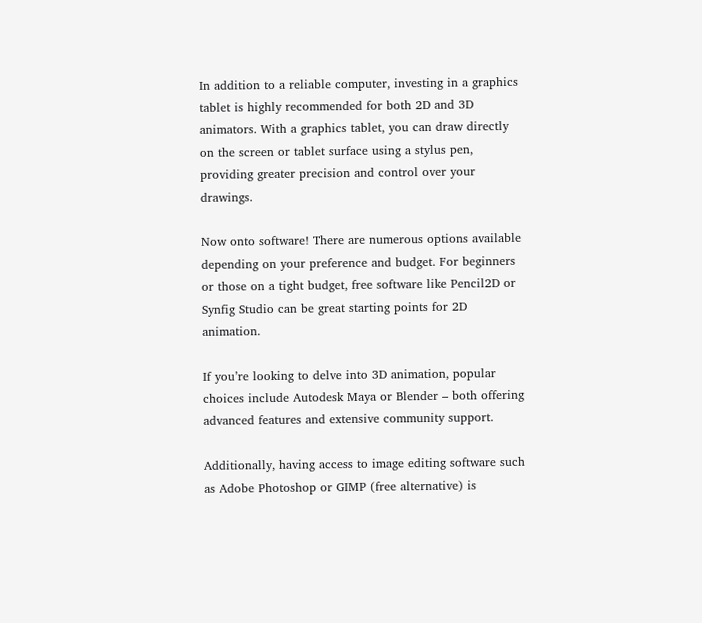In addition to a reliable computer, investing in a graphics tablet is highly recommended for both 2D and 3D animators. With a graphics tablet, you can draw directly on the screen or tablet surface using a stylus pen, providing greater precision and control over your drawings.

Now onto software! There are numerous options available depending on your preference and budget. For beginners or those on a tight budget, free software like Pencil2D or Synfig Studio can be great starting points for 2D animation.

If you’re looking to delve into 3D animation, popular choices include Autodesk Maya or Blender – both offering advanced features and extensive community support.

Additionally, having access to image editing software such as Adobe Photoshop or GIMP (free alternative) is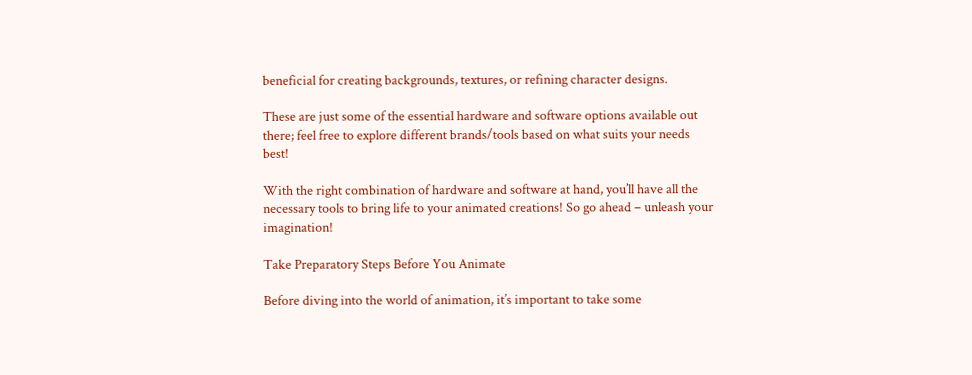beneficial for creating backgrounds, textures, or refining character designs.

These are just some of the essential hardware and software options available out there; feel free to explore different brands/tools based on what suits your needs best!

With the right combination of hardware and software at hand, you’ll have all the necessary tools to bring life to your animated creations! So go ahead – unleash your imagination!

Take Preparatory Steps Before You Animate

Before diving into the world of animation, it’s important to take some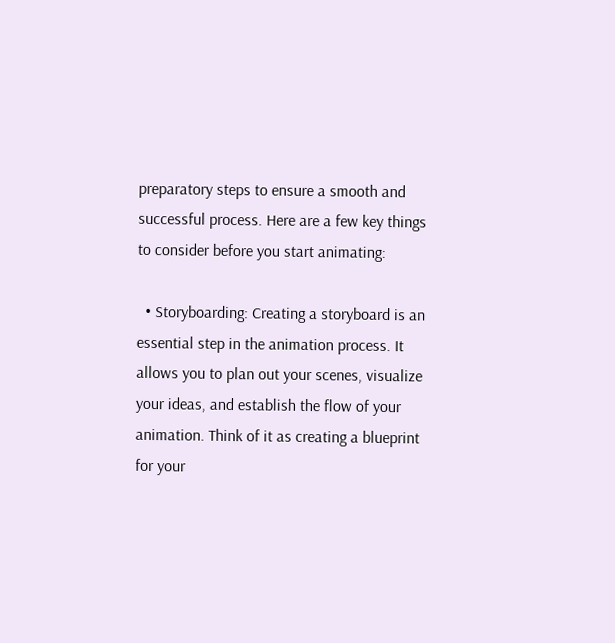preparatory steps to ensure a smooth and successful process. Here are a few key things to consider before you start animating:

  • Storyboarding: Creating a storyboard is an essential step in the animation process. It allows you to plan out your scenes, visualize your ideas, and establish the flow of your animation. Think of it as creating a blueprint for your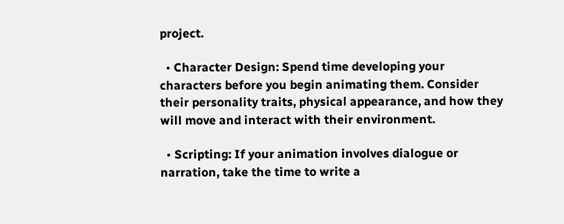project.

  • Character Design: Spend time developing your characters before you begin animating them. Consider their personality traits, physical appearance, and how they will move and interact with their environment.

  • Scripting: If your animation involves dialogue or narration, take the time to write a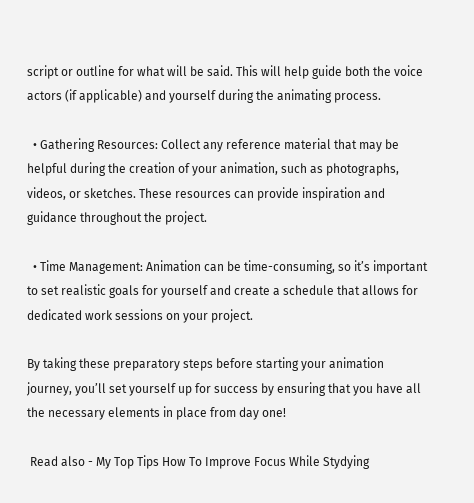script or outline for what will be said. This will help guide both the voice actors (if applicable) and yourself during the animating process.

  • Gathering Resources: Collect any reference material that may be helpful during the creation of your animation, such as photographs, videos, or sketches. These resources can provide inspiration and guidance throughout the project.

  • Time Management: Animation can be time-consuming, so it’s important to set realistic goals for yourself and create a schedule that allows for dedicated work sessions on your project.

By taking these preparatory steps before starting your animation journey, you’ll set yourself up for success by ensuring that you have all the necessary elements in place from day one!

 Read also - My Top Tips How To Improve Focus While Stydying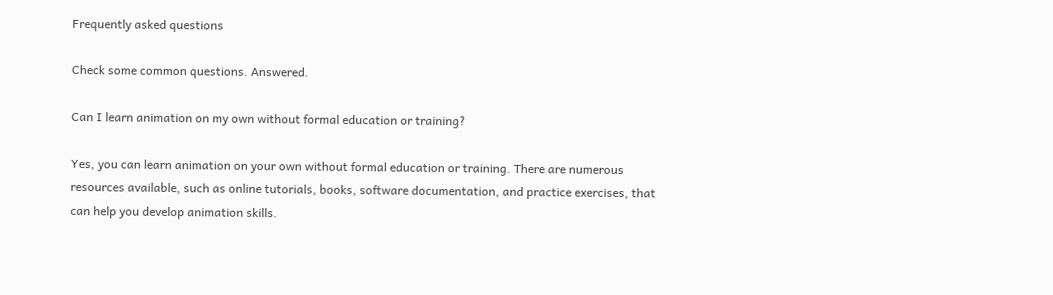Frequently asked questions

Check some common questions. Answered.

Can I learn animation on my own without formal education or training?

Yes, you can learn animation on your own without formal education or training. There are numerous resources available, such as online tutorials, books, software documentation, and practice exercises, that can help you develop animation skills.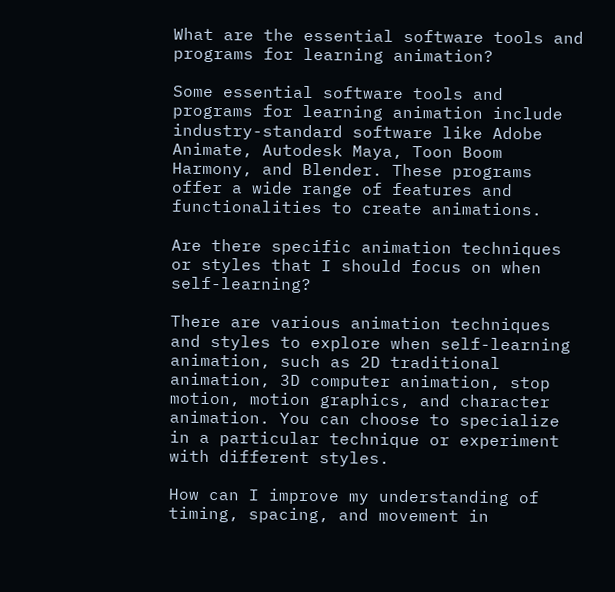What are the essential software tools and programs for learning animation?

Some essential software tools and programs for learning animation include industry-standard software like Adobe Animate, Autodesk Maya, Toon Boom Harmony, and Blender. These programs offer a wide range of features and functionalities to create animations.

Are there specific animation techniques or styles that I should focus on when self-learning?

There are various animation techniques and styles to explore when self-learning animation, such as 2D traditional animation, 3D computer animation, stop motion, motion graphics, and character animation. You can choose to specialize in a particular technique or experiment with different styles.

How can I improve my understanding of timing, spacing, and movement in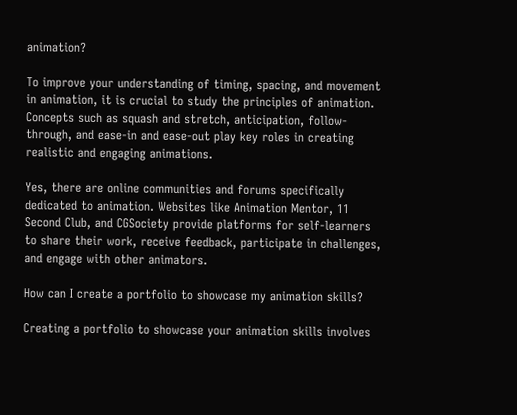animation?

To improve your understanding of timing, spacing, and movement in animation, it is crucial to study the principles of animation. Concepts such as squash and stretch, anticipation, follow-through, and ease-in and ease-out play key roles in creating realistic and engaging animations.

Yes, there are online communities and forums specifically dedicated to animation. Websites like Animation Mentor, 11 Second Club, and CGSociety provide platforms for self-learners to share their work, receive feedback, participate in challenges, and engage with other animators.

How can I create a portfolio to showcase my animation skills?

Creating a portfolio to showcase your animation skills involves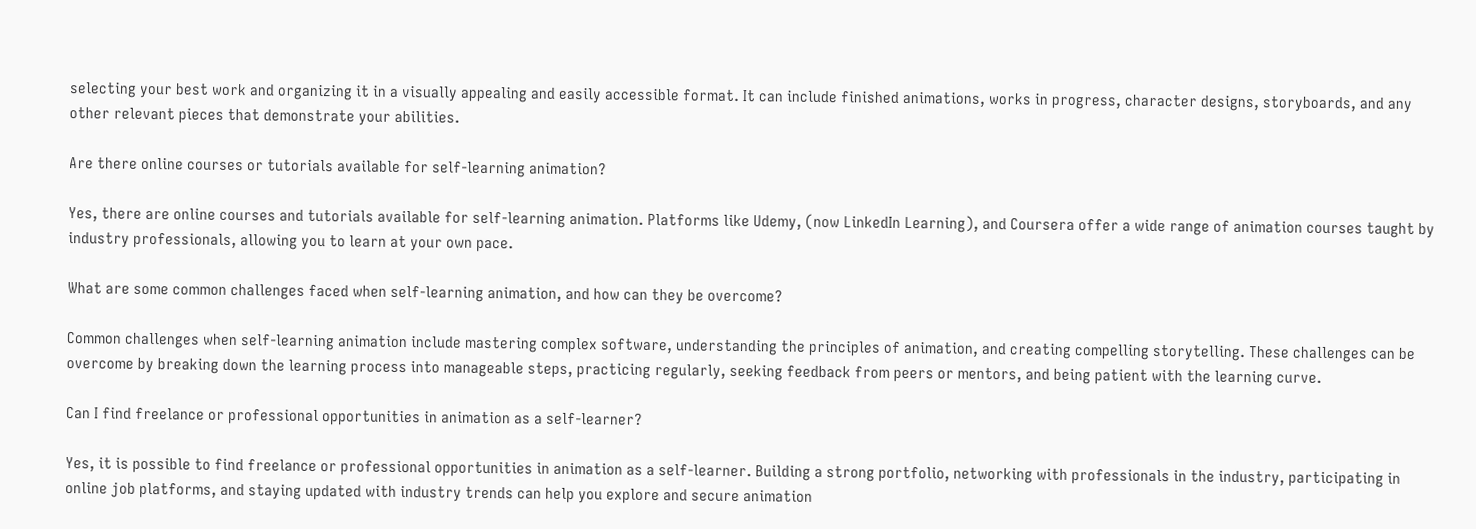selecting your best work and organizing it in a visually appealing and easily accessible format. It can include finished animations, works in progress, character designs, storyboards, and any other relevant pieces that demonstrate your abilities.

Are there online courses or tutorials available for self-learning animation?

Yes, there are online courses and tutorials available for self-learning animation. Platforms like Udemy, (now LinkedIn Learning), and Coursera offer a wide range of animation courses taught by industry professionals, allowing you to learn at your own pace.

What are some common challenges faced when self-learning animation, and how can they be overcome?

Common challenges when self-learning animation include mastering complex software, understanding the principles of animation, and creating compelling storytelling. These challenges can be overcome by breaking down the learning process into manageable steps, practicing regularly, seeking feedback from peers or mentors, and being patient with the learning curve.

Can I find freelance or professional opportunities in animation as a self-learner?

Yes, it is possible to find freelance or professional opportunities in animation as a self-learner. Building a strong portfolio, networking with professionals in the industry, participating in online job platforms, and staying updated with industry trends can help you explore and secure animation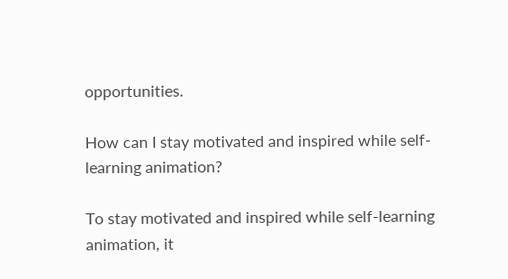opportunities.

How can I stay motivated and inspired while self-learning animation?

To stay motivated and inspired while self-learning animation, it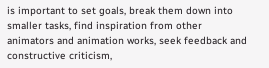is important to set goals, break them down into smaller tasks, find inspiration from other animators and animation works, seek feedback and constructive criticism,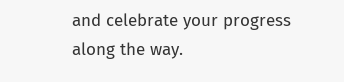and celebrate your progress along the way.